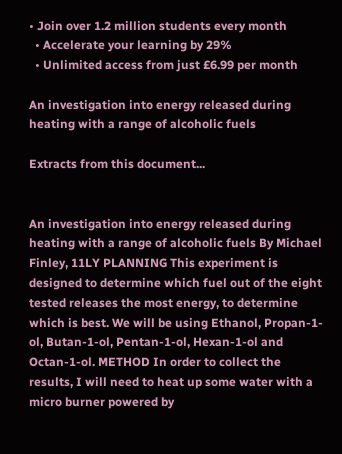• Join over 1.2 million students every month
  • Accelerate your learning by 29%
  • Unlimited access from just £6.99 per month

An investigation into energy released during heating with a range of alcoholic fuels

Extracts from this document...


An investigation into energy released during heating with a range of alcoholic fuels By Michael Finley, 11LY PLANNING This experiment is designed to determine which fuel out of the eight tested releases the most energy, to determine which is best. We will be using Ethanol, Propan-1-ol, Butan-1-ol, Pentan-1-ol, Hexan-1-ol and Octan-1-ol. METHOD In order to collect the results, I will need to heat up some water with a micro burner powered by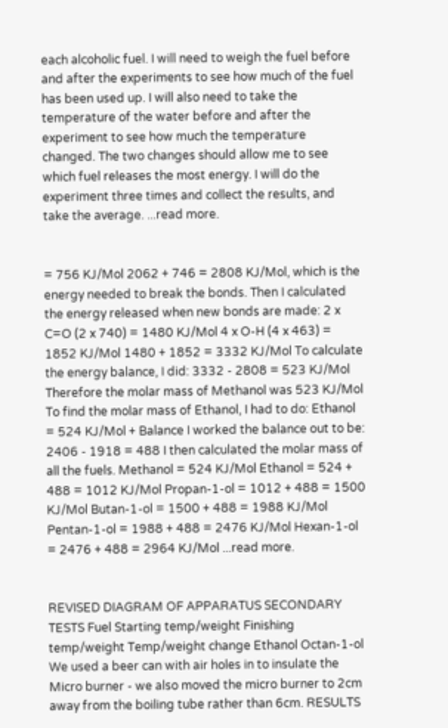each alcoholic fuel. I will need to weigh the fuel before and after the experiments to see how much of the fuel has been used up. I will also need to take the temperature of the water before and after the experiment to see how much the temperature changed. The two changes should allow me to see which fuel releases the most energy. I will do the experiment three times and collect the results, and take the average. ...read more.


= 756 KJ/Mol 2062 + 746 = 2808 KJ/Mol, which is the energy needed to break the bonds. Then I calculated the energy released when new bonds are made: 2 x C=O (2 x 740) = 1480 KJ/Mol 4 x O-H (4 x 463) = 1852 KJ/Mol 1480 + 1852 = 3332 KJ/Mol To calculate the energy balance, I did: 3332 - 2808 = 523 KJ/Mol Therefore the molar mass of Methanol was 523 KJ/Mol To find the molar mass of Ethanol, I had to do: Ethanol = 524 KJ/Mol + Balance I worked the balance out to be: 2406 - 1918 = 488 I then calculated the molar mass of all the fuels. Methanol = 524 KJ/Mol Ethanol = 524 + 488 = 1012 KJ/Mol Propan-1-ol = 1012 + 488 = 1500 KJ/Mol Butan-1-ol = 1500 + 488 = 1988 KJ/Mol Pentan-1-ol = 1988 + 488 = 2476 KJ/Mol Hexan-1-ol = 2476 + 488 = 2964 KJ/Mol ...read more.


REVISED DIAGRAM OF APPARATUS SECONDARY TESTS Fuel Starting temp/weight Finishing temp/weight Temp/weight change Ethanol Octan-1-ol We used a beer can with air holes in to insulate the Micro burner - we also moved the micro burner to 2cm away from the boiling tube rather than 6cm. RESULTS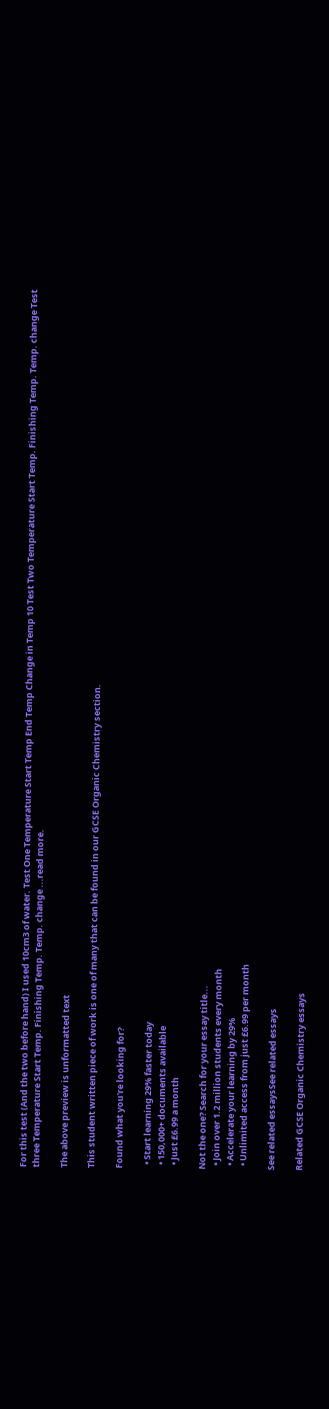For this test (And the two before hand) I used 10cm3 of water. Test One Temperature Start Temp End Temp Change in Temp 10 Test Two Temperature Start Temp. Finishing Temp. Temp. change Test three Temperature Start Temp. Finishing Temp. Temp. change ...read more.

The above preview is unformatted text

This student written piece of work is one of many that can be found in our GCSE Organic Chemistry section.

Found what you're looking for?

  • Start learning 29% faster today
  • 150,000+ documents available
  • Just £6.99 a month

Not the one? Search for your essay title...
  • Join over 1.2 million students every month
  • Accelerate your learning by 29%
  • Unlimited access from just £6.99 per month

See related essaysSee related essays

Related GCSE Organic Chemistry essays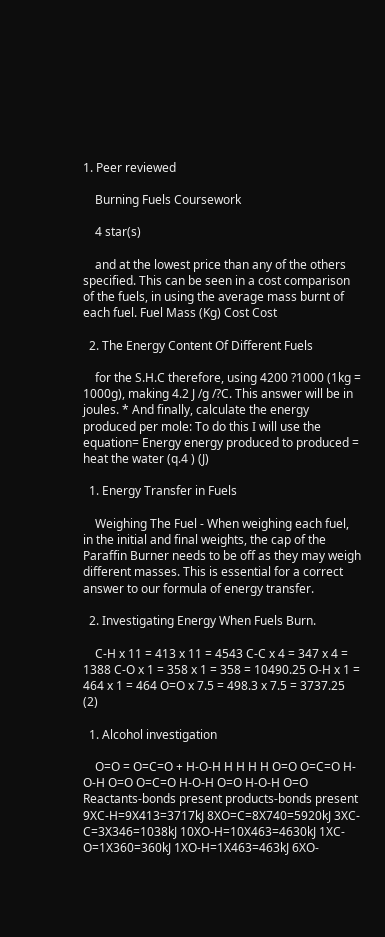1. Peer reviewed

    Burning Fuels Coursework

    4 star(s)

    and at the lowest price than any of the others specified. This can be seen in a cost comparison of the fuels, in using the average mass burnt of each fuel. Fuel Mass (Kg) Cost Cost

  2. The Energy Content Of Different Fuels

    for the S.H.C therefore, using 4200 ?1000 (1kg = 1000g), making 4.2 J /g /?C. This answer will be in joules. * And finally, calculate the energy produced per mole: To do this I will use the equation= Energy energy produced to produced = heat the water (q.4 ) (J)

  1. Energy Transfer in Fuels

    Weighing The Fuel - When weighing each fuel, in the initial and final weights, the cap of the Paraffin Burner needs to be off as they may weigh different masses. This is essential for a correct answer to our formula of energy transfer.

  2. Investigating Energy When Fuels Burn.

    C-H x 11 = 413 x 11 = 4543 C-C x 4 = 347 x 4 = 1388 C-O x 1 = 358 x 1 = 358 = 10490.25 O-H x 1 = 464 x 1 = 464 O=O x 7.5 = 498.3 x 7.5 = 3737.25 (2)

  1. Alcohol investigation

    O=O = O=C=O + H-O-H H H H H O=O O=C=O H-O-H O=O O=C=O H-O-H O=O H-O-H O=O Reactants-bonds present products-bonds present 9XC-H=9X413=3717kJ 8XO=C=8X740=5920kJ 3XC-C=3X346=1038kJ 10XO-H=10X463=4630kJ 1XC-O=1X360=360kJ 1XO-H=1X463=463kJ 6XO-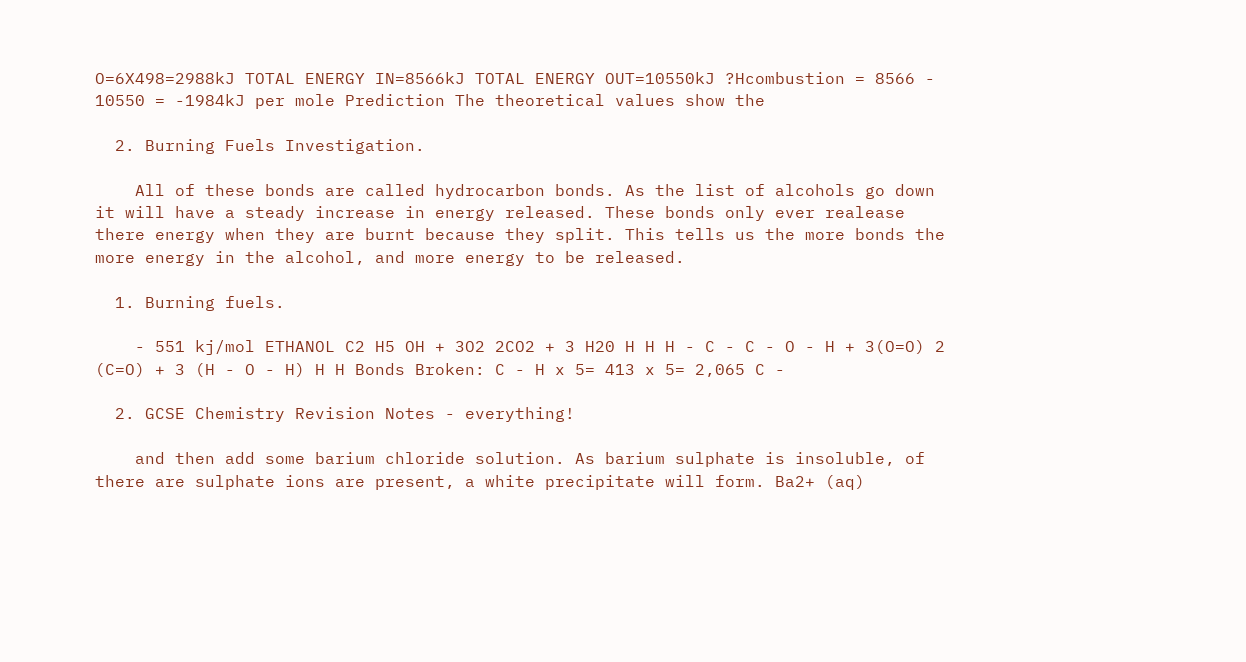O=6X498=2988kJ TOTAL ENERGY IN=8566kJ TOTAL ENERGY OUT=10550kJ ?Hcombustion = 8566 - 10550 = -1984kJ per mole Prediction The theoretical values show the

  2. Burning Fuels Investigation.

    All of these bonds are called hydrocarbon bonds. As the list of alcohols go down it will have a steady increase in energy released. These bonds only ever realease there energy when they are burnt because they split. This tells us the more bonds the more energy in the alcohol, and more energy to be released.

  1. Burning fuels.

    - 551 kj/mol ETHANOL C2 H5 OH + 3O2 2CO2 + 3 H20 H H H - C - C - O - H + 3(O=O) 2 (C=O) + 3 (H - O - H) H H Bonds Broken: C - H x 5= 413 x 5= 2,065 C -

  2. GCSE Chemistry Revision Notes - everything!

    and then add some barium chloride solution. As barium sulphate is insoluble, of there are sulphate ions are present, a white precipitate will form. Ba2+ (aq)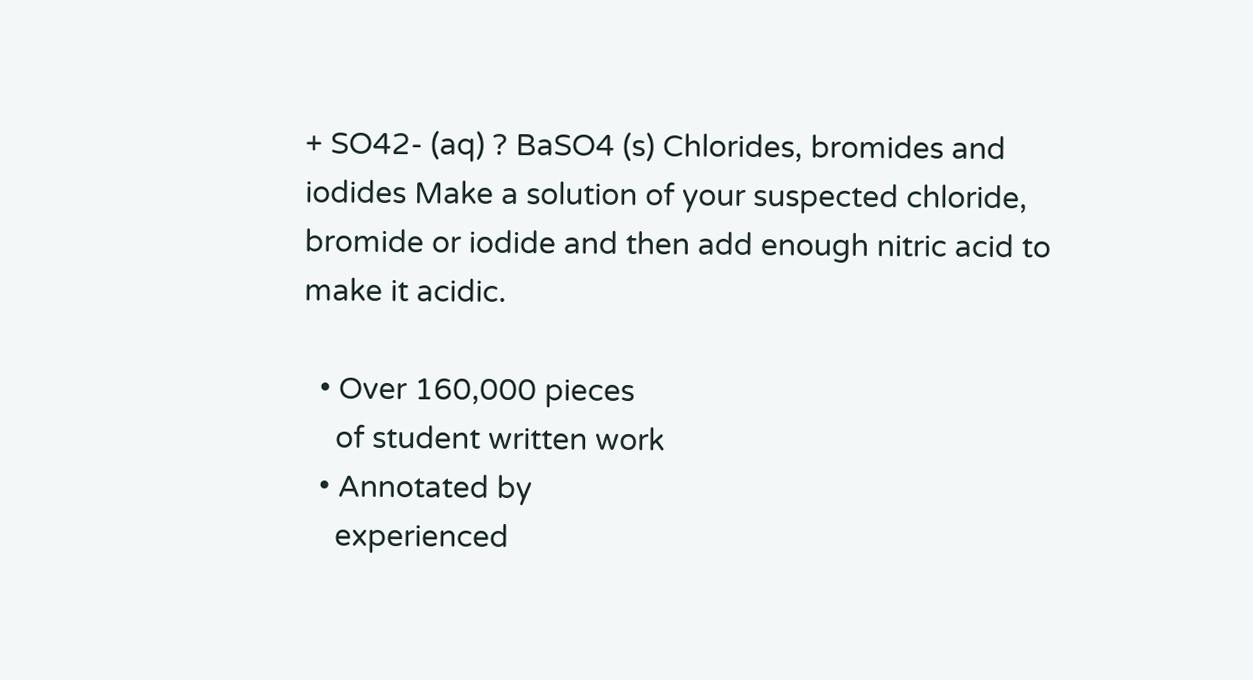+ SO42- (aq) ? BaSO4 (s) Chlorides, bromides and iodides Make a solution of your suspected chloride, bromide or iodide and then add enough nitric acid to make it acidic.

  • Over 160,000 pieces
    of student written work
  • Annotated by
    experienced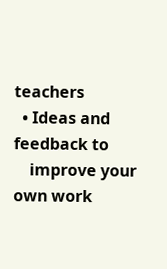teachers
  • Ideas and feedback to
    improve your own work